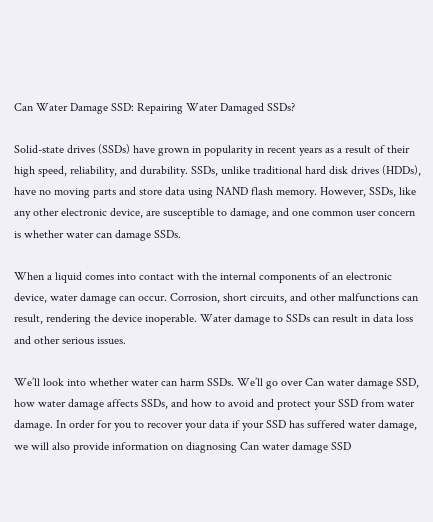Can Water Damage SSD: Repairing Water Damaged SSDs?

Solid-state drives (SSDs) have grown in popularity in recent years as a result of their high speed, reliability, and durability. SSDs, unlike traditional hard disk drives (HDDs), have no moving parts and store data using NAND flash memory. However, SSDs, like any other electronic device, are susceptible to damage, and one common user concern is whether water can damage SSDs.

When a liquid comes into contact with the internal components of an electronic device, water damage can occur. Corrosion, short circuits, and other malfunctions can result, rendering the device inoperable. Water damage to SSDs can result in data loss and other serious issues.

We’ll look into whether water can harm SSDs. We’ll go over Can water damage SSD, how water damage affects SSDs, and how to avoid and protect your SSD from water damage. In order for you to recover your data if your SSD has suffered water damage, we will also provide information on diagnosing Can water damage SSD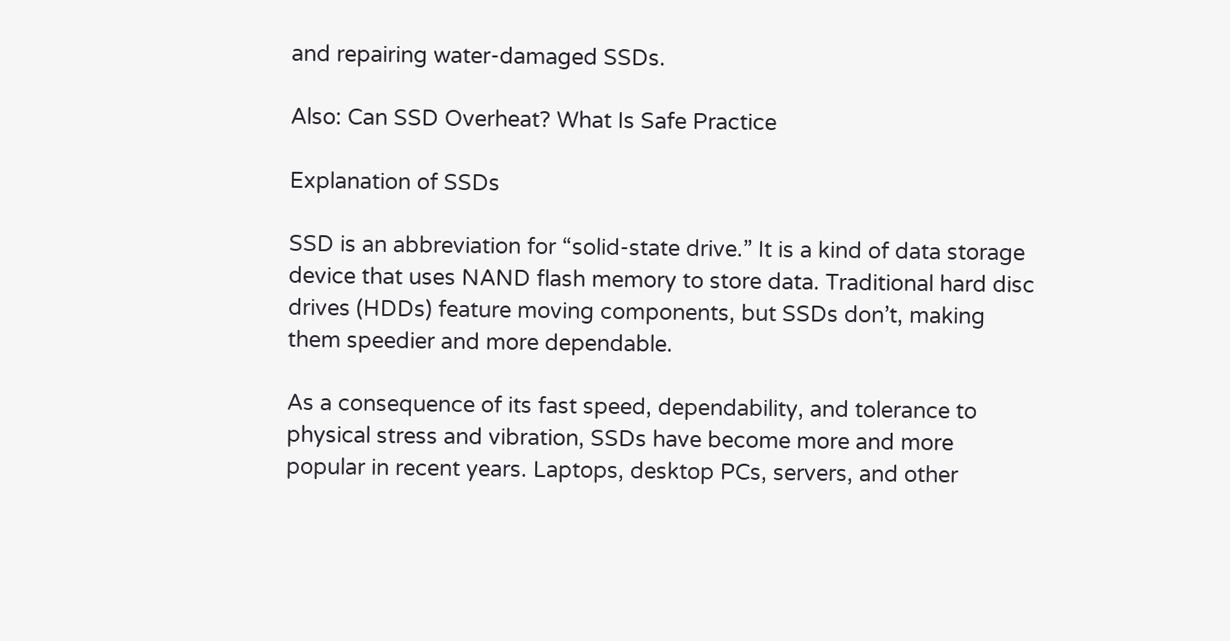and repairing water-damaged SSDs.

Also: Can SSD Overheat? What Is Safe Practice

Explanation of SSDs

SSD is an abbreviation for “solid-state drive.” It is a kind of data storage device that uses NAND flash memory to store data. Traditional hard disc drives (HDDs) feature moving components, but SSDs don’t, making them speedier and more dependable.

As a consequence of its fast speed, dependability, and tolerance to physical stress and vibration, SSDs have become more and more popular in recent years. Laptops, desktop PCs, servers, and other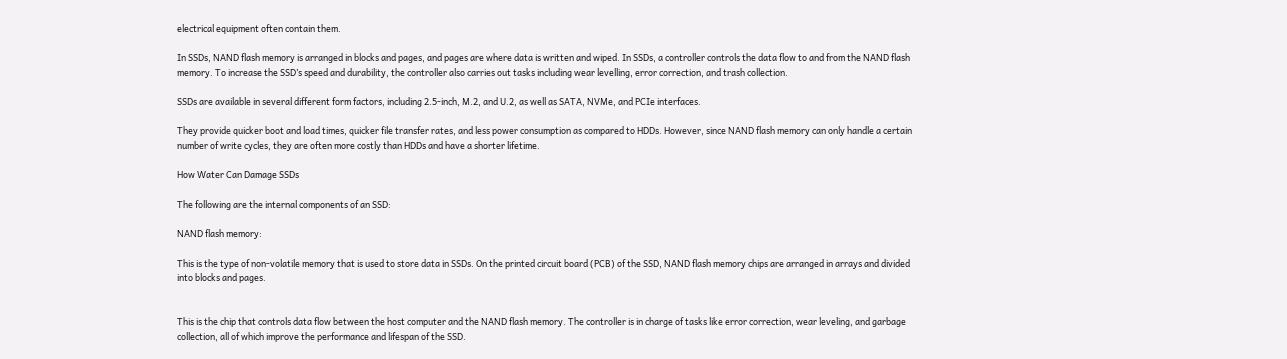electrical equipment often contain them.

In SSDs, NAND flash memory is arranged in blocks and pages, and pages are where data is written and wiped. In SSDs, a controller controls the data flow to and from the NAND flash memory. To increase the SSD’s speed and durability, the controller also carries out tasks including wear levelling, error correction, and trash collection.

SSDs are available in several different form factors, including 2.5-inch, M.2, and U.2, as well as SATA, NVMe, and PCIe interfaces.

They provide quicker boot and load times, quicker file transfer rates, and less power consumption as compared to HDDs. However, since NAND flash memory can only handle a certain number of write cycles, they are often more costly than HDDs and have a shorter lifetime.

How Water Can Damage SSDs

The following are the internal components of an SSD:

NAND flash memory:

This is the type of non-volatile memory that is used to store data in SSDs. On the printed circuit board (PCB) of the SSD, NAND flash memory chips are arranged in arrays and divided into blocks and pages.


This is the chip that controls data flow between the host computer and the NAND flash memory. The controller is in charge of tasks like error correction, wear leveling, and garbage collection, all of which improve the performance and lifespan of the SSD.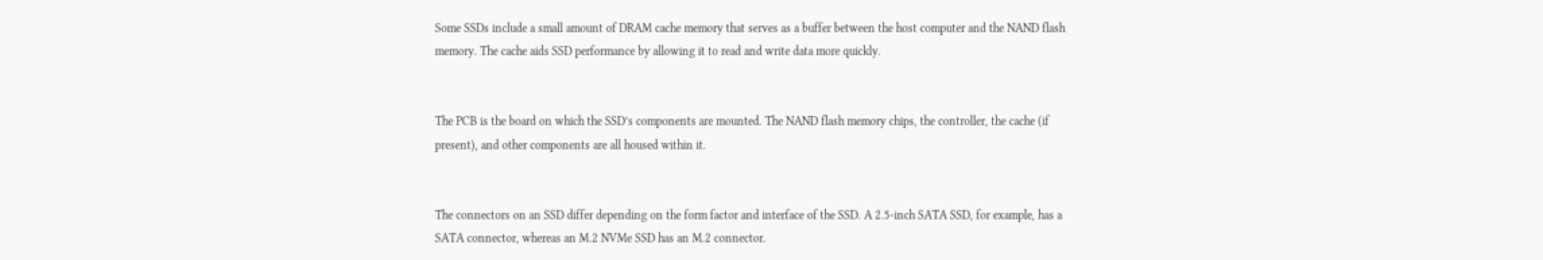Some SSDs include a small amount of DRAM cache memory that serves as a buffer between the host computer and the NAND flash memory. The cache aids SSD performance by allowing it to read and write data more quickly.


The PCB is the board on which the SSD’s components are mounted. The NAND flash memory chips, the controller, the cache (if present), and other components are all housed within it.


The connectors on an SSD differ depending on the form factor and interface of the SSD. A 2.5-inch SATA SSD, for example, has a SATA connector, whereas an M.2 NVMe SSD has an M.2 connector.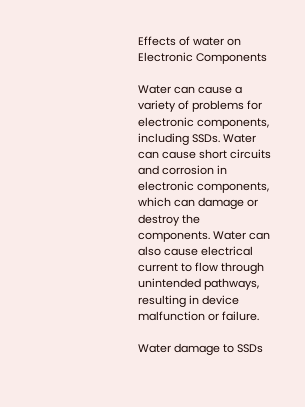Effects of water on Electronic Components

Water can cause a variety of problems for electronic components, including SSDs. Water can cause short circuits and corrosion in electronic components, which can damage or destroy the components. Water can also cause electrical current to flow through unintended pathways, resulting in device malfunction or failure.

Water damage to SSDs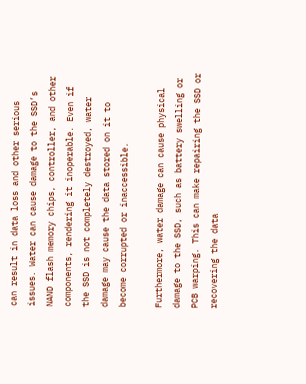can result in data loss and other serious issues. Water can cause damage to the SSD’s NAND flash memory chips, controller, and other components, rendering it inoperable. Even if the SSD is not completely destroyed, water damage may cause the data stored on it to become corrupted or inaccessible.

Furthermore, water damage can cause physical damage to the SSD, such as battery swelling or PCB warping. This can make repairing the SSD or recovering the data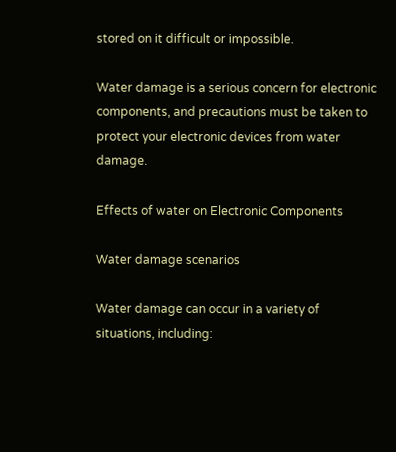stored on it difficult or impossible.

Water damage is a serious concern for electronic components, and precautions must be taken to protect your electronic devices from water damage.

Effects of water on Electronic Components

Water damage scenarios

Water damage can occur in a variety of situations, including: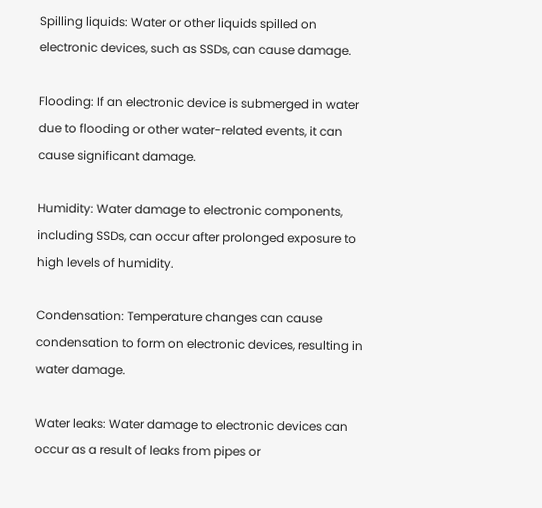Spilling liquids: Water or other liquids spilled on electronic devices, such as SSDs, can cause damage.

Flooding: If an electronic device is submerged in water due to flooding or other water-related events, it can cause significant damage.

Humidity: Water damage to electronic components, including SSDs, can occur after prolonged exposure to high levels of humidity.

Condensation: Temperature changes can cause condensation to form on electronic devices, resulting in water damage.

Water leaks: Water damage to electronic devices can occur as a result of leaks from pipes or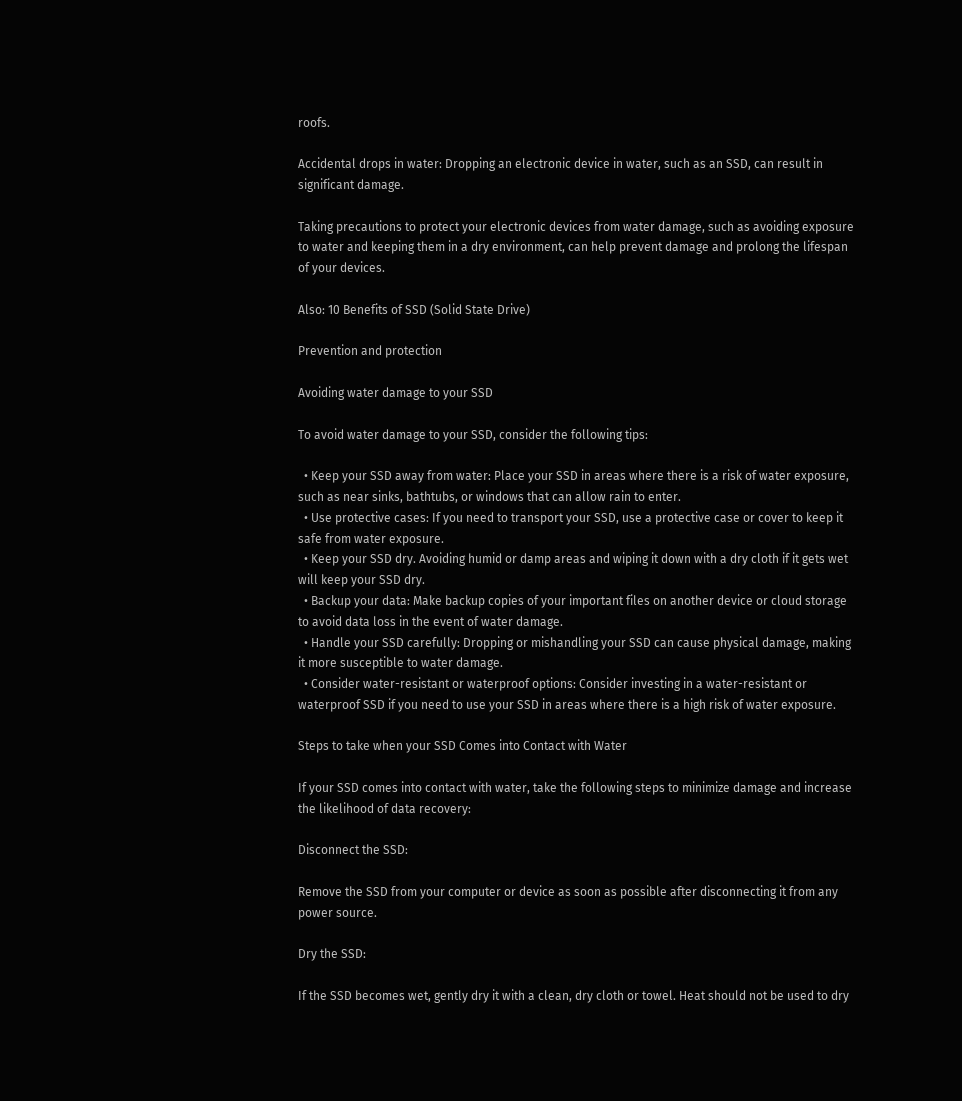roofs.

Accidental drops in water: Dropping an electronic device in water, such as an SSD, can result in significant damage.

Taking precautions to protect your electronic devices from water damage, such as avoiding exposure to water and keeping them in a dry environment, can help prevent damage and prolong the lifespan of your devices.

Also: 10 Benefits of SSD (Solid State Drive)

Prevention and protection

Avoiding water damage to your SSD

To avoid water damage to your SSD, consider the following tips:

  • Keep your SSD away from water: Place your SSD in areas where there is a risk of water exposure, such as near sinks, bathtubs, or windows that can allow rain to enter.
  • Use protective cases: If you need to transport your SSD, use a protective case or cover to keep it safe from water exposure.
  • Keep your SSD dry. Avoiding humid or damp areas and wiping it down with a dry cloth if it gets wet will keep your SSD dry.
  • Backup your data: Make backup copies of your important files on another device or cloud storage to avoid data loss in the event of water damage.
  • Handle your SSD carefully: Dropping or mishandling your SSD can cause physical damage, making it more susceptible to water damage.
  • Consider water-resistant or waterproof options: Consider investing in a water-resistant or waterproof SSD if you need to use your SSD in areas where there is a high risk of water exposure.

Steps to take when your SSD Comes into Contact with Water

If your SSD comes into contact with water, take the following steps to minimize damage and increase the likelihood of data recovery:

Disconnect the SSD:

Remove the SSD from your computer or device as soon as possible after disconnecting it from any power source.

Dry the SSD:

If the SSD becomes wet, gently dry it with a clean, dry cloth or towel. Heat should not be used to dry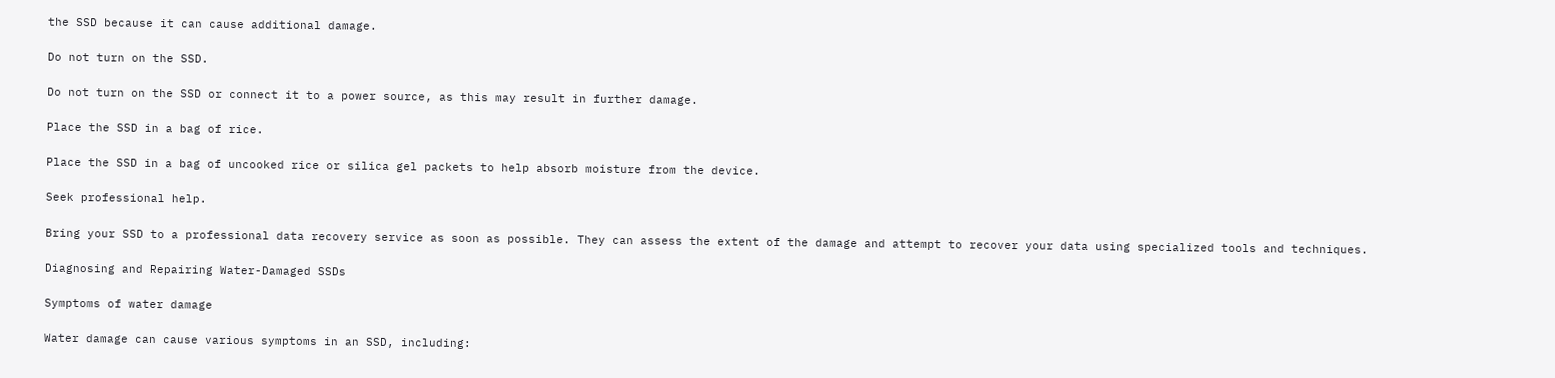the SSD because it can cause additional damage.

Do not turn on the SSD.

Do not turn on the SSD or connect it to a power source, as this may result in further damage.

Place the SSD in a bag of rice.

Place the SSD in a bag of uncooked rice or silica gel packets to help absorb moisture from the device.

Seek professional help.

Bring your SSD to a professional data recovery service as soon as possible. They can assess the extent of the damage and attempt to recover your data using specialized tools and techniques.

Diagnosing and Repairing Water-Damaged SSDs

Symptoms of water damage

Water damage can cause various symptoms in an SSD, including: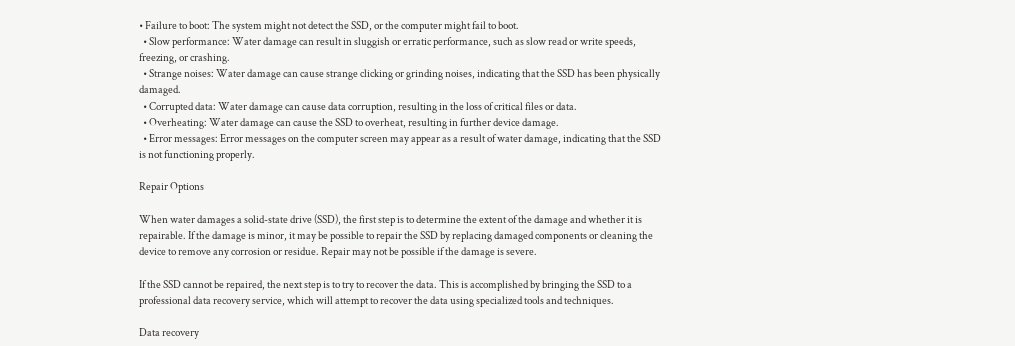• Failure to boot: The system might not detect the SSD, or the computer might fail to boot.
  • Slow performance: Water damage can result in sluggish or erratic performance, such as slow read or write speeds, freezing, or crashing.
  • Strange noises: Water damage can cause strange clicking or grinding noises, indicating that the SSD has been physically damaged.
  • Corrupted data: Water damage can cause data corruption, resulting in the loss of critical files or data.
  • Overheating: Water damage can cause the SSD to overheat, resulting in further device damage.
  • Error messages: Error messages on the computer screen may appear as a result of water damage, indicating that the SSD is not functioning properly.

Repair Options

When water damages a solid-state drive (SSD), the first step is to determine the extent of the damage and whether it is repairable. If the damage is minor, it may be possible to repair the SSD by replacing damaged components or cleaning the device to remove any corrosion or residue. Repair may not be possible if the damage is severe.

If the SSD cannot be repaired, the next step is to try to recover the data. This is accomplished by bringing the SSD to a professional data recovery service, which will attempt to recover the data using specialized tools and techniques.

Data recovery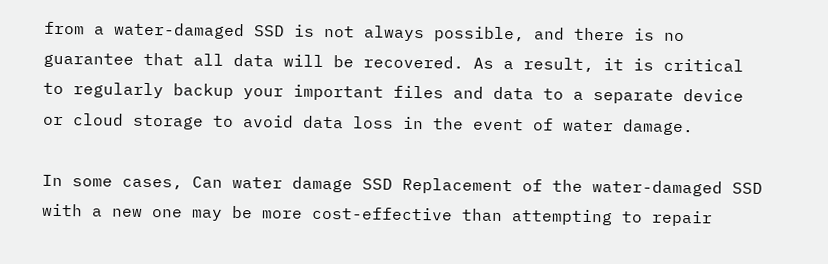from a water-damaged SSD is not always possible, and there is no guarantee that all data will be recovered. As a result, it is critical to regularly backup your important files and data to a separate device or cloud storage to avoid data loss in the event of water damage.

In some cases, Can water damage SSD Replacement of the water-damaged SSD with a new one may be more cost-effective than attempting to repair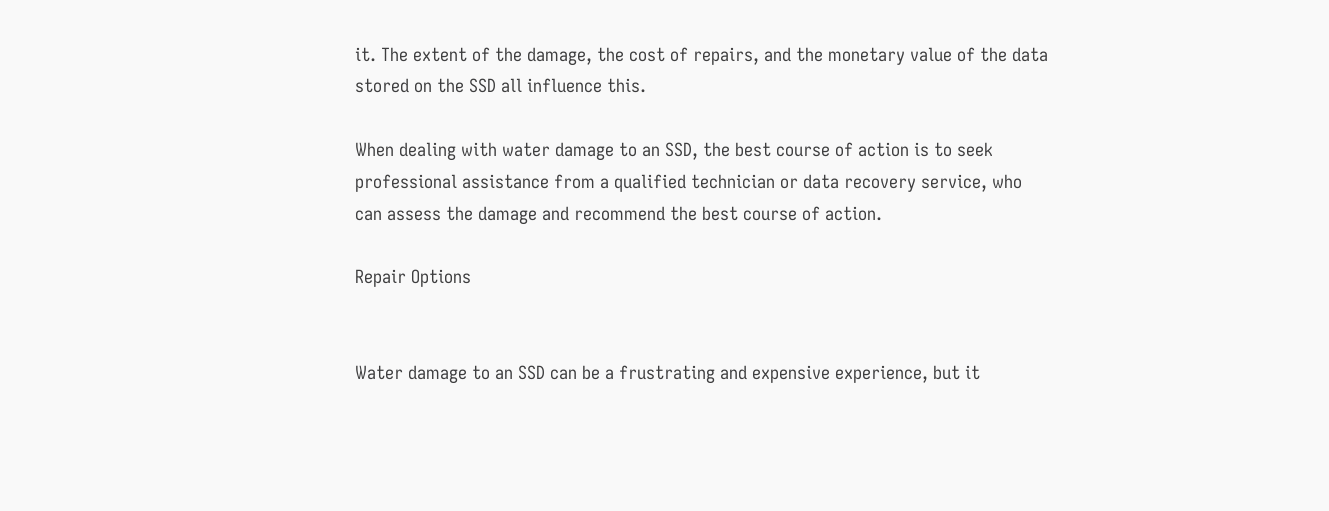it. The extent of the damage, the cost of repairs, and the monetary value of the data stored on the SSD all influence this.

When dealing with water damage to an SSD, the best course of action is to seek professional assistance from a qualified technician or data recovery service, who can assess the damage and recommend the best course of action.

Repair Options


Water damage to an SSD can be a frustrating and expensive experience, but it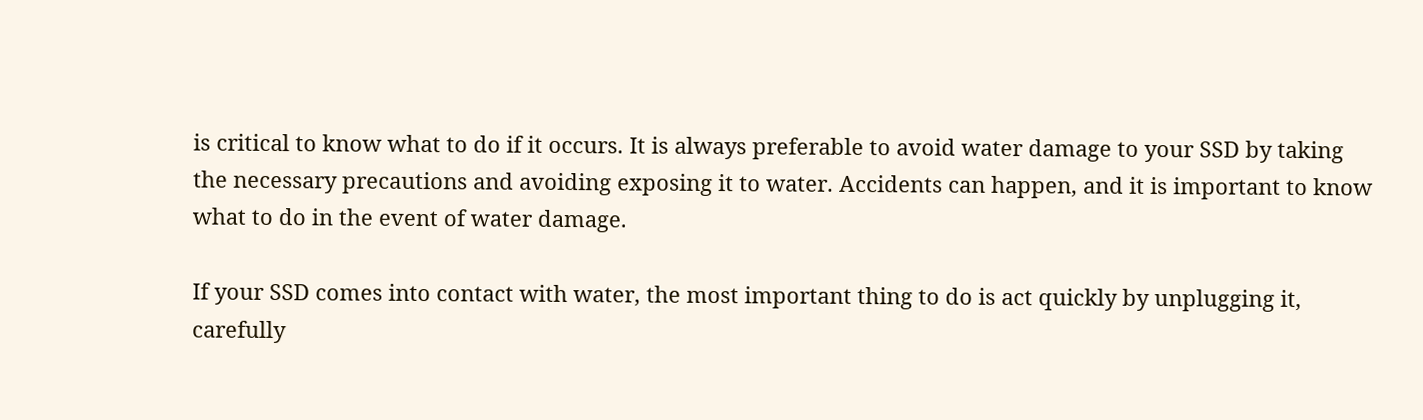is critical to know what to do if it occurs. It is always preferable to avoid water damage to your SSD by taking the necessary precautions and avoiding exposing it to water. Accidents can happen, and it is important to know what to do in the event of water damage.

If your SSD comes into contact with water, the most important thing to do is act quickly by unplugging it, carefully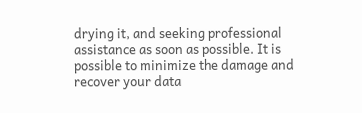drying it, and seeking professional assistance as soon as possible. It is possible to minimize the damage and recover your data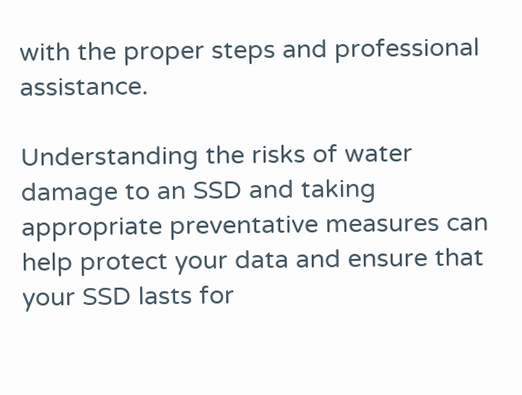with the proper steps and professional assistance.

Understanding the risks of water damage to an SSD and taking appropriate preventative measures can help protect your data and ensure that your SSD lasts for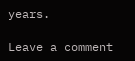years.

Leave a comment